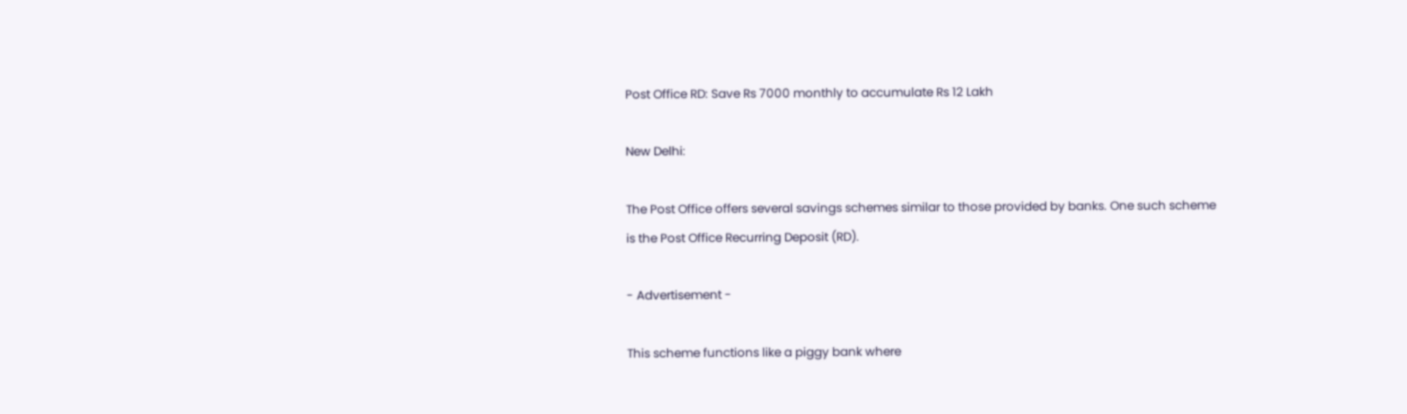Post Office RD: Save Rs 7000 monthly to accumulate Rs 12 Lakh

New Delhi:

The Post Office offers several savings schemes similar to those provided by banks. One such scheme is the Post Office Recurring Deposit (RD).

- Advertisement -

This scheme functions like a piggy bank where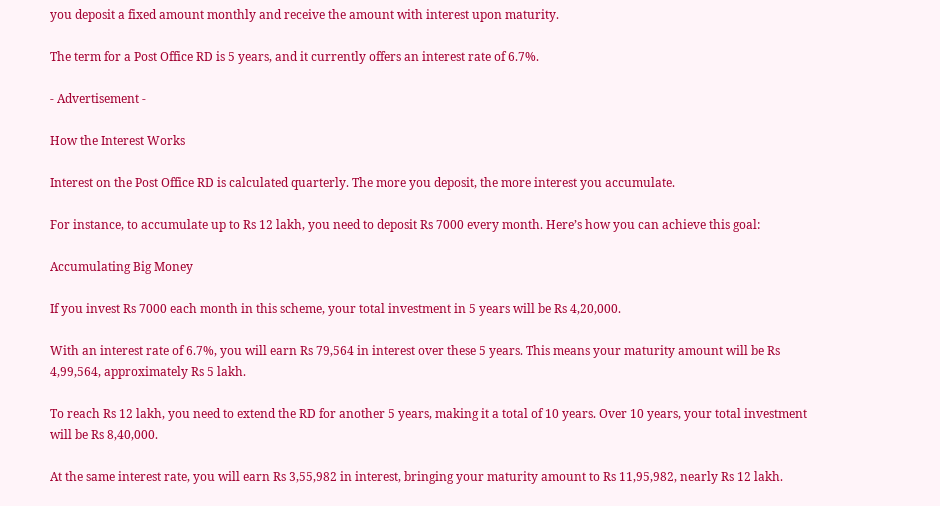you deposit a fixed amount monthly and receive the amount with interest upon maturity.

The term for a Post Office RD is 5 years, and it currently offers an interest rate of 6.7%.

- Advertisement -

How the Interest Works

Interest on the Post Office RD is calculated quarterly. The more you deposit, the more interest you accumulate.

For instance, to accumulate up to Rs 12 lakh, you need to deposit Rs 7000 every month. Here’s how you can achieve this goal:

Accumulating Big Money

If you invest Rs 7000 each month in this scheme, your total investment in 5 years will be Rs 4,20,000.

With an interest rate of 6.7%, you will earn Rs 79,564 in interest over these 5 years. This means your maturity amount will be Rs 4,99,564, approximately Rs 5 lakh.

To reach Rs 12 lakh, you need to extend the RD for another 5 years, making it a total of 10 years. Over 10 years, your total investment will be Rs 8,40,000.

At the same interest rate, you will earn Rs 3,55,982 in interest, bringing your maturity amount to Rs 11,95,982, nearly Rs 12 lakh.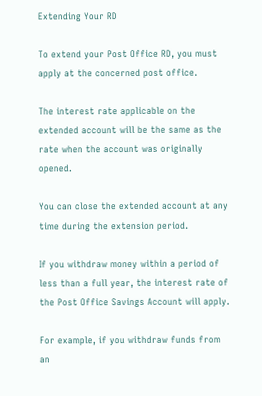Extending Your RD

To extend your Post Office RD, you must apply at the concerned post office.

The interest rate applicable on the extended account will be the same as the rate when the account was originally opened.

You can close the extended account at any time during the extension period.

If you withdraw money within a period of less than a full year, the interest rate of the Post Office Savings Account will apply.

For example, if you withdraw funds from an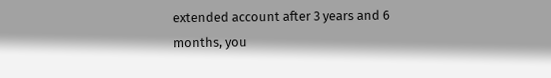extended account after 3 years and 6 months, you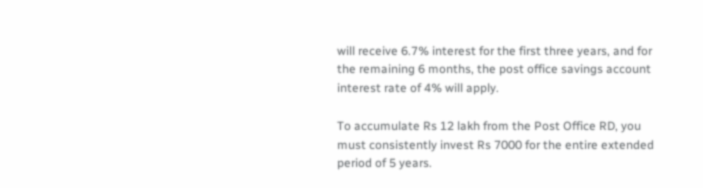will receive 6.7% interest for the first three years, and for the remaining 6 months, the post office savings account interest rate of 4% will apply.

To accumulate Rs 12 lakh from the Post Office RD, you must consistently invest Rs 7000 for the entire extended period of 5 years.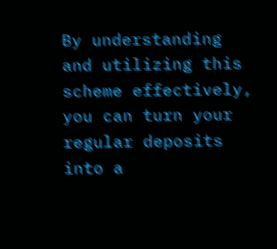By understanding and utilizing this scheme effectively, you can turn your regular deposits into a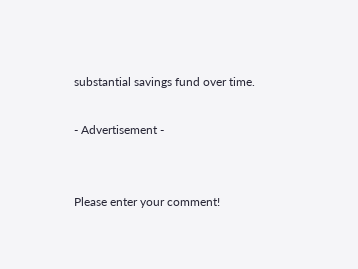substantial savings fund over time.

- Advertisement -


Please enter your comment!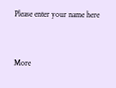Please enter your name here


More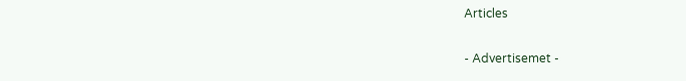Articles

- Advertisemet -